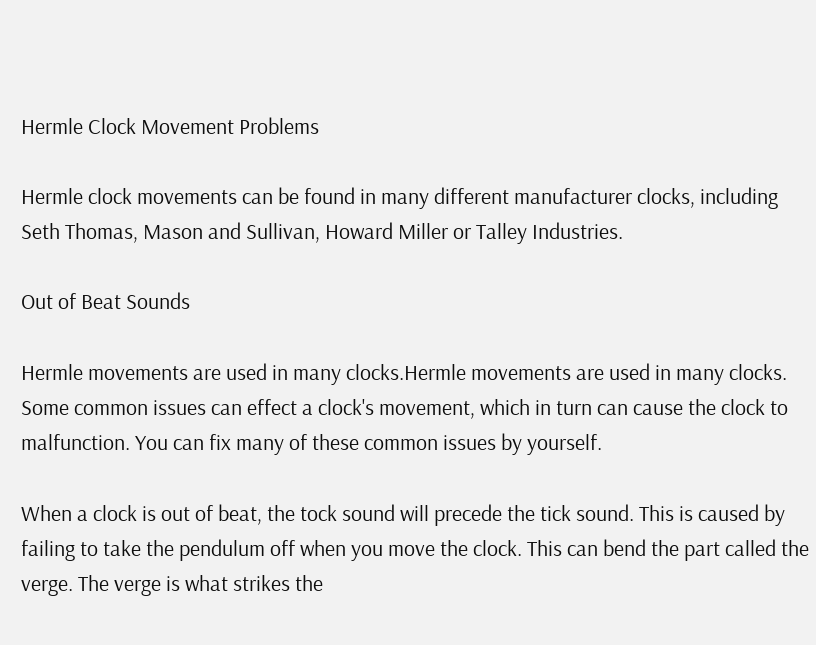Hermle Clock Movement Problems

Hermle clock movements can be found in many different manufacturer clocks, including Seth Thomas, Mason and Sullivan, Howard Miller or Talley Industries.

Out of Beat Sounds

Hermle movements are used in many clocks.Hermle movements are used in many clocks.
Some common issues can effect a clock's movement, which in turn can cause the clock to malfunction. You can fix many of these common issues by yourself.

When a clock is out of beat, the tock sound will precede the tick sound. This is caused by failing to take the pendulum off when you move the clock. This can bend the part called the verge. The verge is what strikes the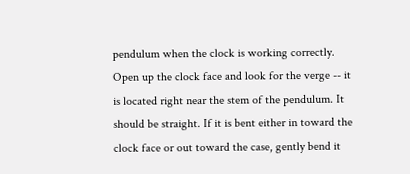pendulum when the clock is working correctly. Open up the clock face and look for the verge -- it is located right near the stem of the pendulum. It should be straight. If it is bent either in toward the clock face or out toward the case, gently bend it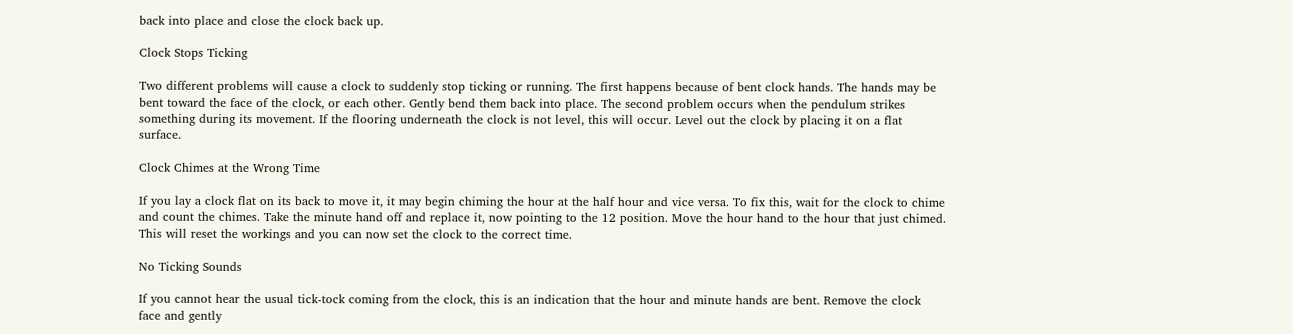back into place and close the clock back up.

Clock Stops Ticking

Two different problems will cause a clock to suddenly stop ticking or running. The first happens because of bent clock hands. The hands may be bent toward the face of the clock, or each other. Gently bend them back into place. The second problem occurs when the pendulum strikes something during its movement. If the flooring underneath the clock is not level, this will occur. Level out the clock by placing it on a flat surface.

Clock Chimes at the Wrong Time

If you lay a clock flat on its back to move it, it may begin chiming the hour at the half hour and vice versa. To fix this, wait for the clock to chime and count the chimes. Take the minute hand off and replace it, now pointing to the 12 position. Move the hour hand to the hour that just chimed. This will reset the workings and you can now set the clock to the correct time.

No Ticking Sounds

If you cannot hear the usual tick-tock coming from the clock, this is an indication that the hour and minute hands are bent. Remove the clock face and gently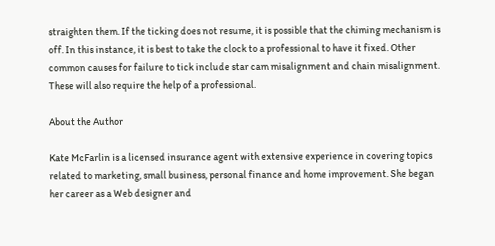straighten them. If the ticking does not resume, it is possible that the chiming mechanism is off. In this instance, it is best to take the clock to a professional to have it fixed. Other common causes for failure to tick include star cam misalignment and chain misalignment. These will also require the help of a professional.

About the Author

Kate McFarlin is a licensed insurance agent with extensive experience in covering topics related to marketing, small business, personal finance and home improvement. She began her career as a Web designer and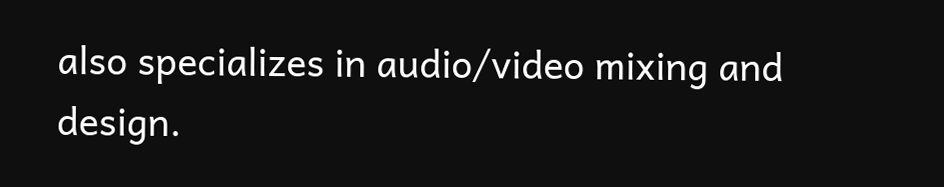also specializes in audio/video mixing and design.